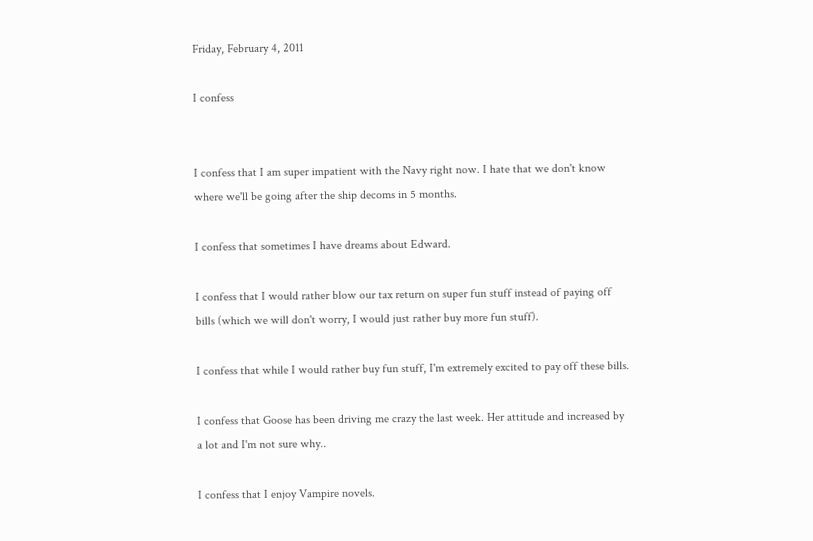Friday, February 4, 2011

I confess


I confess that I am super impatient with the Navy right now. I hate that we don't know where we'll be going after the ship decoms in 5 months.

I confess that sometimes I have dreams about Edward.

I confess that I would rather blow our tax return on super fun stuff instead of paying off bills (which we will don't worry, I would just rather buy more fun stuff).

I confess that while I would rather buy fun stuff, I'm extremely excited to pay off these bills.

I confess that Goose has been driving me crazy the last week. Her attitude and increased by a lot and I'm not sure why..

I confess that I enjoy Vampire novels.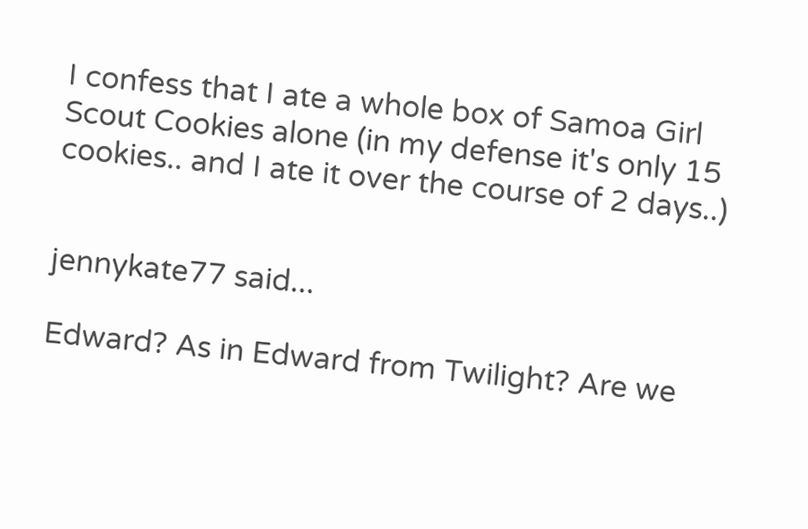I confess that I ate a whole box of Samoa Girl Scout Cookies alone (in my defense it's only 15 cookies.. and I ate it over the course of 2 days..)


jennykate77 said...

Edward? As in Edward from Twilight? Are we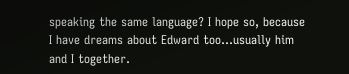speaking the same language? I hope so, because I have dreams about Edward too...usually him and I together.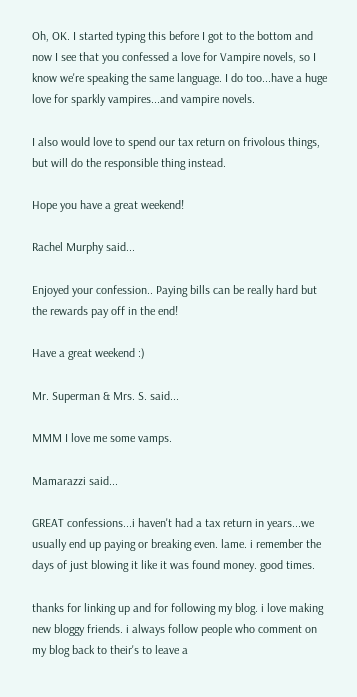Oh, OK. I started typing this before I got to the bottom and now I see that you confessed a love for Vampire novels, so I know we're speaking the same language. I do too...have a huge love for sparkly vampires...and vampire novels.

I also would love to spend our tax return on frivolous things, but will do the responsible thing instead.

Hope you have a great weekend!

Rachel Murphy said...

Enjoyed your confession.. Paying bills can be really hard but the rewards pay off in the end!

Have a great weekend :)

Mr. Superman & Mrs. S. said...

MMM I love me some vamps.

Mamarazzi said...

GREAT confessions...i haven't had a tax return in years...we usually end up paying or breaking even. lame. i remember the days of just blowing it like it was found money. good times.

thanks for linking up and for following my blog. i love making new bloggy friends. i always follow people who comment on my blog back to their's to leave a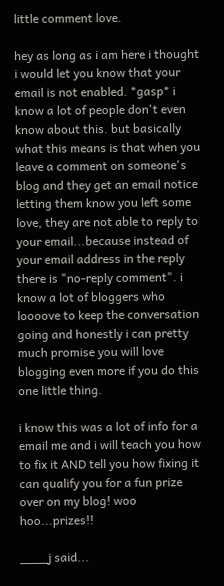little comment love.

hey as long as i am here i thought i would let you know that your email is not enabled. *gasp* i know a lot of people don't even know about this. but basically what this means is that when you leave a comment on someone's blog and they get an email notice letting them know you left some love, they are not able to reply to your email...because instead of your email address in the reply there is "no-reply comment". i know a lot of bloggers who loooove to keep the conversation going and honestly i can pretty much promise you will love blogging even more if you do this one little thing.

i know this was a lot of info for a email me and i will teach you how to fix it AND tell you how fixing it can qualify you for a fun prize over on my blog! woo hoo...prizes!!

____j said...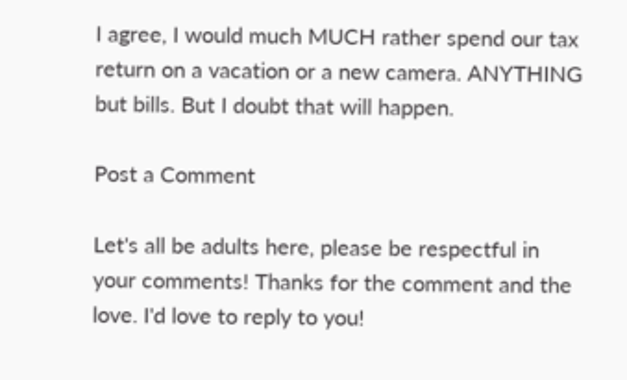I agree, I would much MUCH rather spend our tax return on a vacation or a new camera. ANYTHING but bills. But I doubt that will happen.

Post a Comment

Let's all be adults here, please be respectful in your comments! Thanks for the comment and the love. I'd love to reply to you!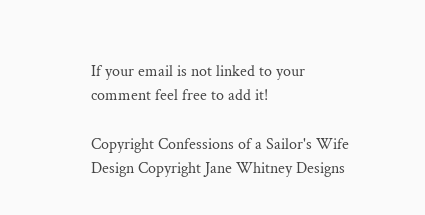If your email is not linked to your comment feel free to add it!

Copyright Confessions of a Sailor's Wife Design Copyright Jane Whitney Designs